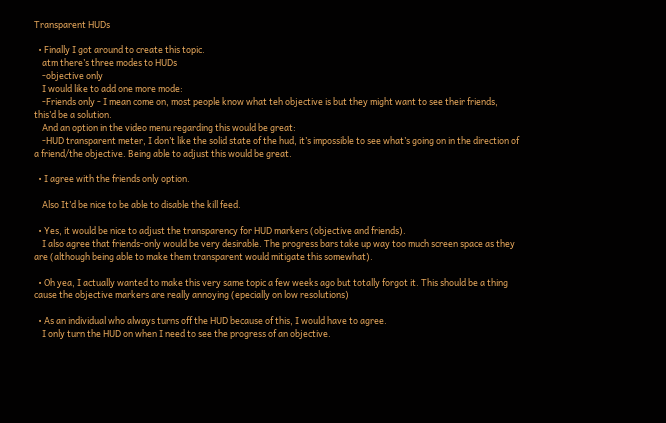Transparent HUDs

  • Finally I got around to create this topic.
    atm there’s three modes to HUDs
    -objective only
    I would like to add one more mode:
    -Friends only - I mean come on, most people know what teh objective is but they might want to see their friends, this’d be a solution.
    And an option in the video menu regarding this would be great:
    -HUD transparent meter, I don’t like the solid state of the hud, it’s impossible to see what’s going on in the direction of a friend/the objective. Being able to adjust this would be great.

  • I agree with the friends only option.

    Also It’d be nice to be able to disable the kill feed.

  • Yes, it would be nice to adjust the transparency for HUD markers (objective and friends).
    I also agree that friends-only would be very desirable. The progress bars take up way too much screen space as they are (although being able to make them transparent would mitigate this somewhat).

  • Oh yea, I actually wanted to make this very same topic a few weeks ago but totally forgot it. This should be a thing cause the objective markers are really annoying (epecially on low resolutions)

  • As an individual who always turns off the HUD because of this, I would have to agree.
    I only turn the HUD on when I need to see the progress of an objective.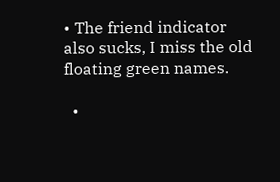• The friend indicator also sucks, I miss the old floating green names.

  •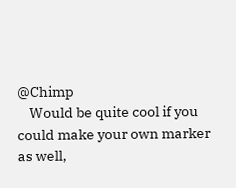@Chimp
    Would be quite cool if you could make your own marker as well,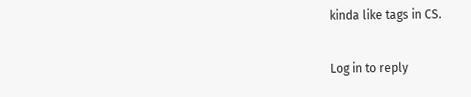kinda like tags in CS.

Log in to reply